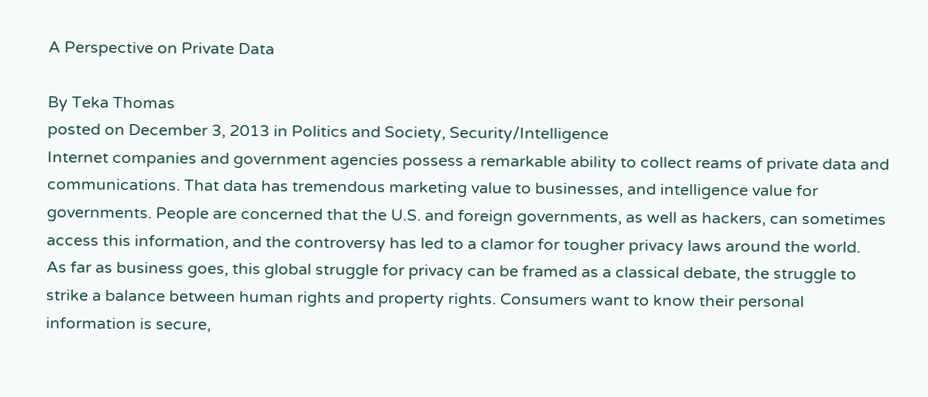A Perspective on Private Data

By Teka Thomas
posted on December 3, 2013 in Politics and Society, Security/Intelligence
Internet companies and government agencies possess a remarkable ability to collect reams of private data and communications. That data has tremendous marketing value to businesses, and intelligence value for governments. People are concerned that the U.S. and foreign governments, as well as hackers, can sometimes access this information, and the controversy has led to a clamor for tougher privacy laws around the world.
As far as business goes, this global struggle for privacy can be framed as a classical debate, the struggle to strike a balance between human rights and property rights. Consumers want to know their personal information is secure,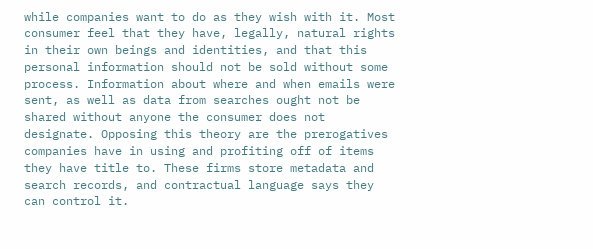while companies want to do as they wish with it. Most consumer feel that they have, legally, natural rights in their own beings and identities, and that this personal information should not be sold without some process. Information about where and when emails were sent, as well as data from searches ought not be shared without anyone the consumer does not designate. Opposing this theory are the prerogatives companies have in using and profiting off of items they have title to. These firms store metadata and search records, and contractual language says they can control it.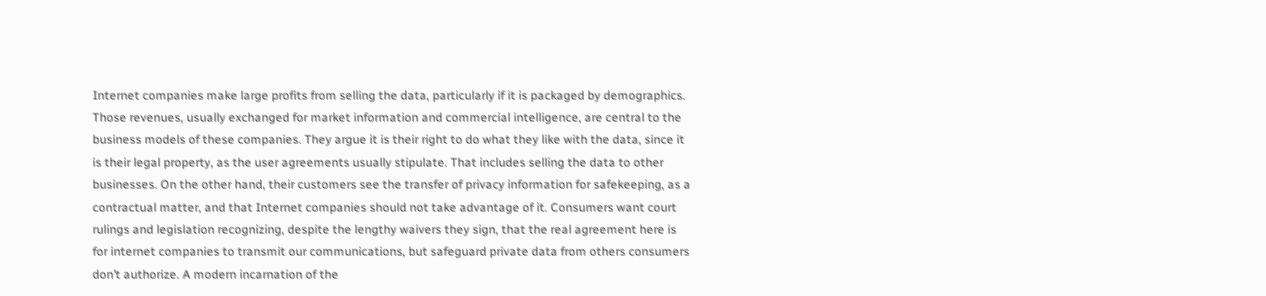Internet companies make large profits from selling the data, particularly if it is packaged by demographics. Those revenues, usually exchanged for market information and commercial intelligence, are central to the business models of these companies. They argue it is their right to do what they like with the data, since it is their legal property, as the user agreements usually stipulate. That includes selling the data to other businesses. On the other hand, their customers see the transfer of privacy information for safekeeping, as a contractual matter, and that Internet companies should not take advantage of it. Consumers want court rulings and legislation recognizing, despite the lengthy waivers they sign, that the real agreement here is for internet companies to transmit our communications, but safeguard private data from others consumers don’t authorize. A modern incarnation of the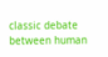classic debate between human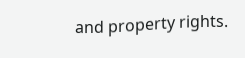and property rights.